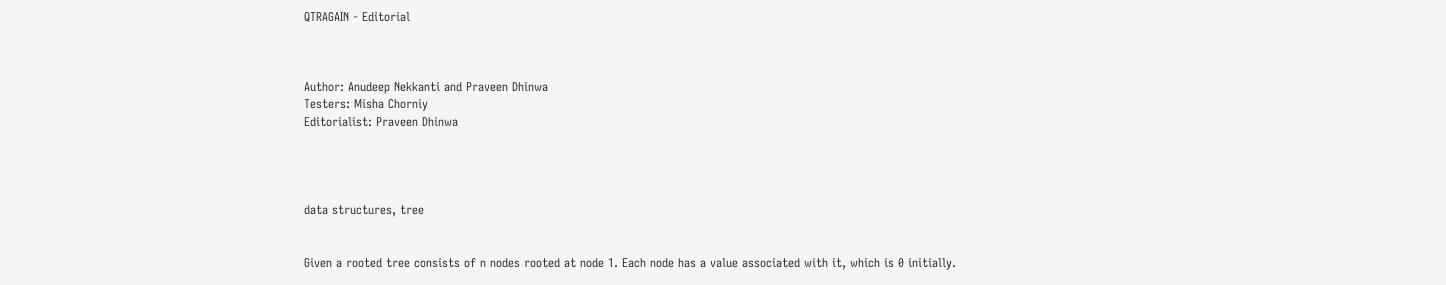QTRAGAIN - Editorial



Author: Anudeep Nekkanti and Praveen Dhinwa
Testers: Misha Chorniy
Editorialist: Praveen Dhinwa




data structures, tree


Given a rooted tree consists of n nodes rooted at node 1. Each node has a value associated with it, which is 0 initially.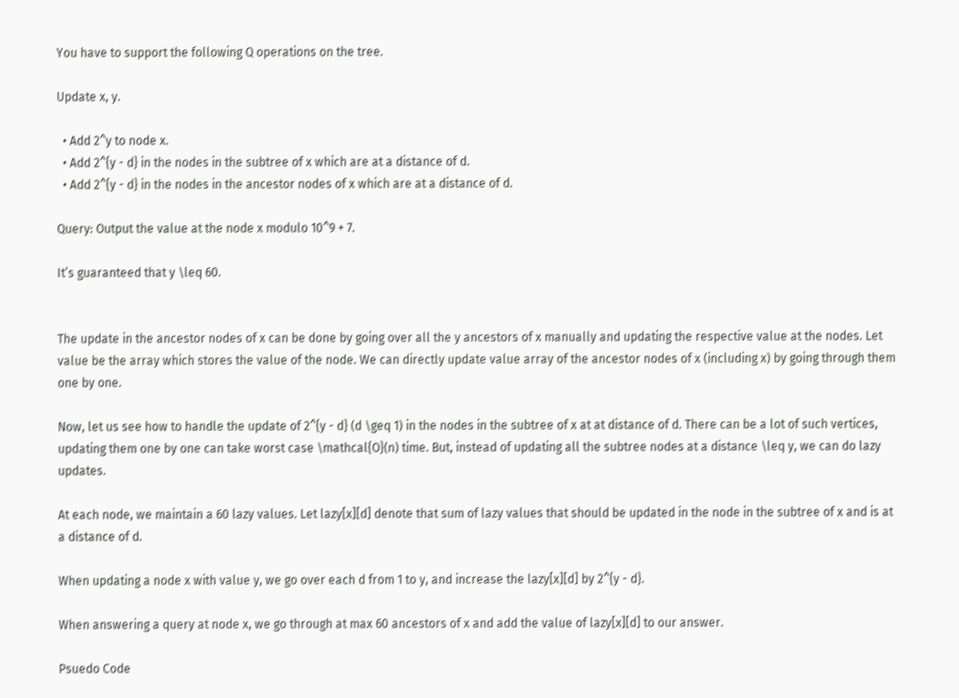You have to support the following Q operations on the tree.

Update x, y.

  • Add 2^y to node x.
  • Add 2^{y - d} in the nodes in the subtree of x which are at a distance of d.
  • Add 2^{y - d} in the nodes in the ancestor nodes of x which are at a distance of d.

Query: Output the value at the node x modulo 10^9 + 7.

It’s guaranteed that y \leq 60.


The update in the ancestor nodes of x can be done by going over all the y ancestors of x manually and updating the respective value at the nodes. Let value be the array which stores the value of the node. We can directly update value array of the ancestor nodes of x (including x) by going through them one by one.

Now, let us see how to handle the update of 2^{y - d} (d \geq 1) in the nodes in the subtree of x at at distance of d. There can be a lot of such vertices, updating them one by one can take worst case \mathcal{O}(n) time. But, instead of updating all the subtree nodes at a distance \leq y, we can do lazy updates.

At each node, we maintain a 60 lazy values. Let lazy[x][d] denote that sum of lazy values that should be updated in the node in the subtree of x and is at a distance of d.

When updating a node x with value y, we go over each d from 1 to y, and increase the lazy[x][d] by 2^{y - d}.

When answering a query at node x, we go through at max 60 ancestors of x and add the value of lazy[x][d] to our answer.

Psuedo Code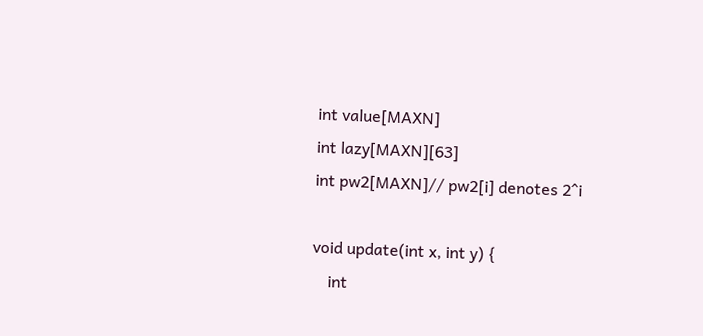int value[MAXN]
int lazy[MAXN][63]
int pw2[MAXN]// pw2[i] denotes 2^i

void update(int x, int y) {
    int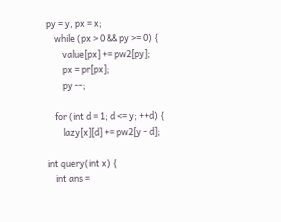py = y, px = x;
    while (px > 0 && py >= 0) {
        value[px] += pw2[py];
        px = pr[px];
        py --;

    for (int d = 1; d <= y; ++d) {
        lazy[x][d] += pw2[y - d];

int query(int x) {
    int ans =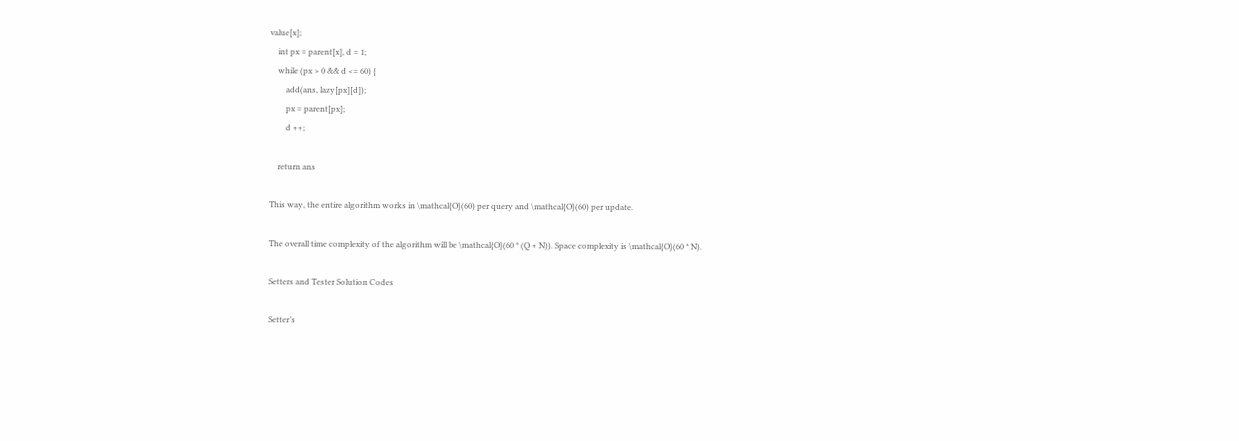value[x];
    int px = parent[x], d = 1;
    while (px > 0 && d <= 60) {
        add(ans, lazy[px][d]);
        px = parent[px];
        d ++;

    return ans

This way, the entire algorithm works in \mathcal{O}(60) per query and \mathcal{O}(60) per update.

The overall time complexity of the algorithm will be \mathcal{O}(60 * (Q + N)). Space complexity is \mathcal{O}(60 * N).

Setters and Tester Solution Codes

Setter’s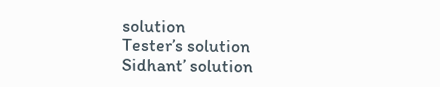solution
Tester’s solution
Sidhant’ solution